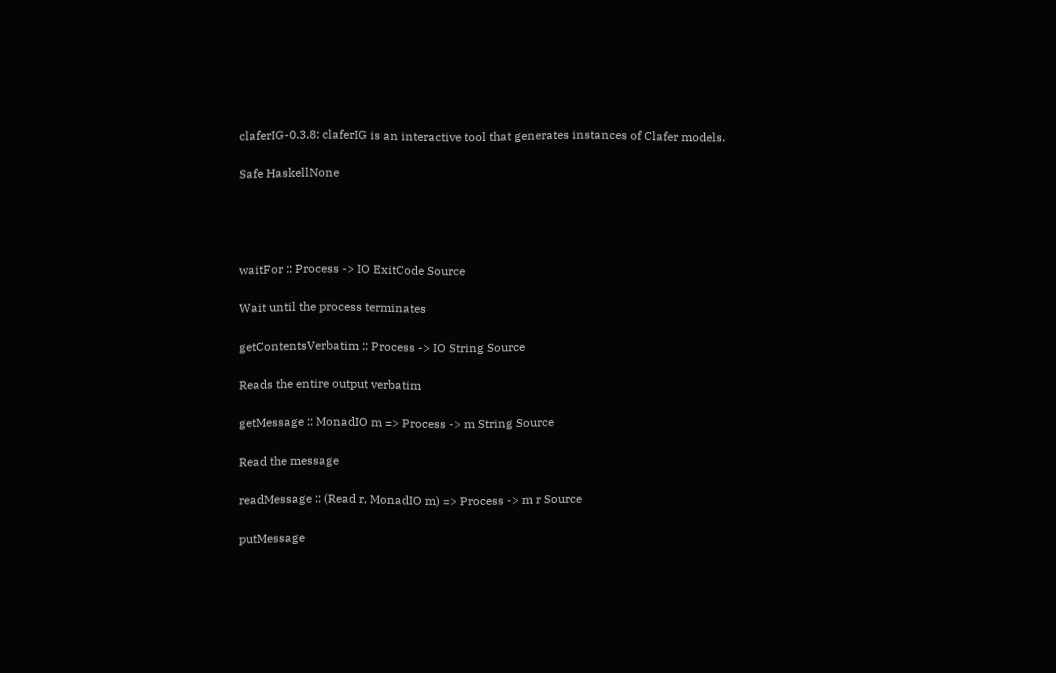claferIG-0.3.8: claferIG is an interactive tool that generates instances of Clafer models.

Safe HaskellNone




waitFor :: Process -> IO ExitCode Source

Wait until the process terminates

getContentsVerbatim :: Process -> IO String Source

Reads the entire output verbatim

getMessage :: MonadIO m => Process -> m String Source

Read the message

readMessage :: (Read r, MonadIO m) => Process -> m r Source

putMessage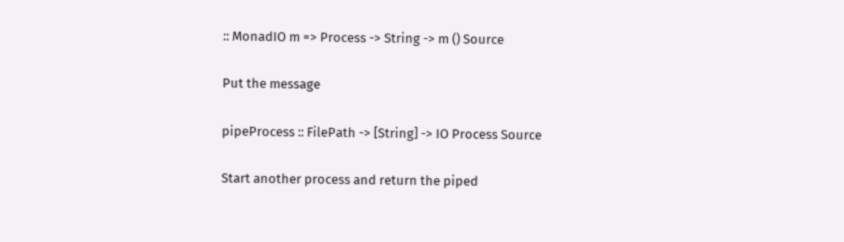:: MonadIO m => Process -> String -> m () Source

Put the message

pipeProcess :: FilePath -> [String] -> IO Process Source

Start another process and return the piped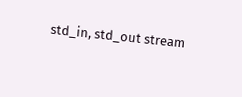std_in, std_out stream